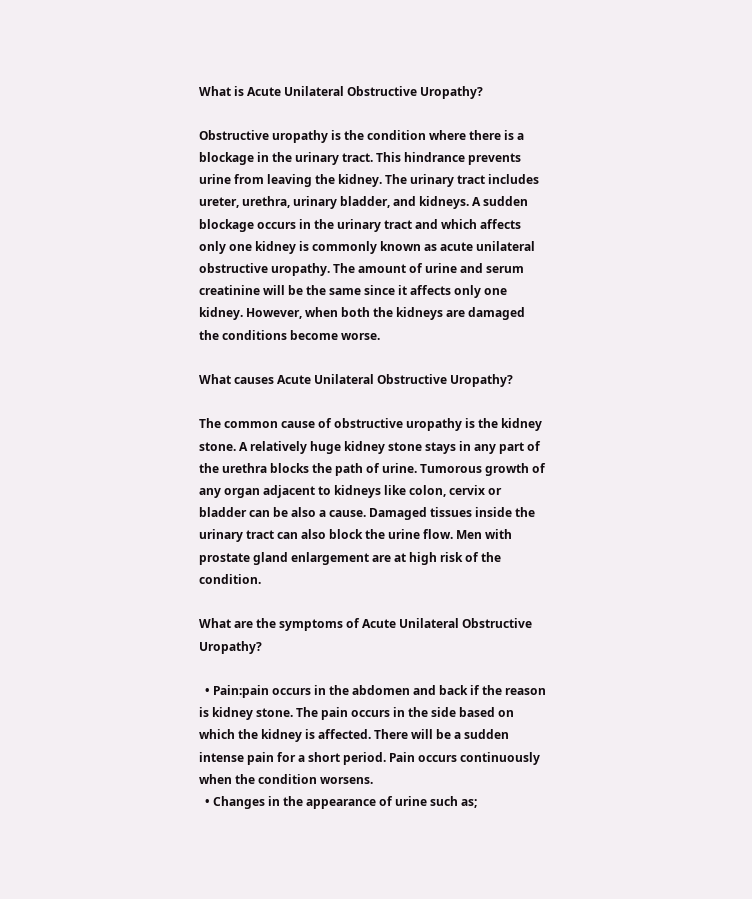What is Acute Unilateral Obstructive Uropathy?

Obstructive uropathy is the condition where there is a blockage in the urinary tract. This hindrance prevents urine from leaving the kidney. The urinary tract includes ureter, urethra, urinary bladder, and kidneys. A sudden blockage occurs in the urinary tract and which affects only one kidney is commonly known as acute unilateral obstructive uropathy. The amount of urine and serum creatinine will be the same since it affects only one kidney. However, when both the kidneys are damaged the conditions become worse.

What causes Acute Unilateral Obstructive Uropathy?

The common cause of obstructive uropathy is the kidney stone. A relatively huge kidney stone stays in any part of the urethra blocks the path of urine. Tumorous growth of any organ adjacent to kidneys like colon, cervix or bladder can be also a cause. Damaged tissues inside the urinary tract can also block the urine flow. Men with prostate gland enlargement are at high risk of the condition.

What are the symptoms of Acute Unilateral Obstructive Uropathy?

  • Pain:pain occurs in the abdomen and back if the reason is kidney stone. The pain occurs in the side based on which the kidney is affected. There will be a sudden intense pain for a short period. Pain occurs continuously when the condition worsens.
  • Changes in the appearance of urine such as;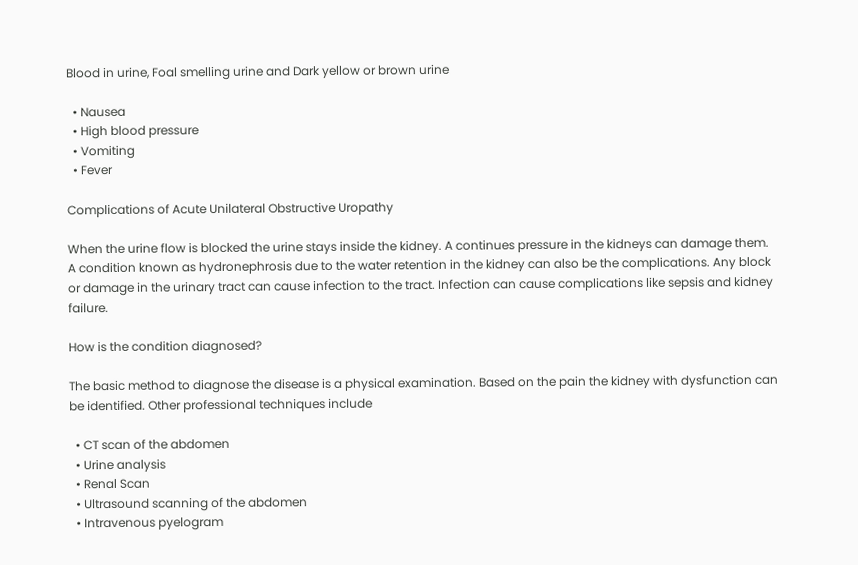Blood in urine, Foal smelling urine and Dark yellow or brown urine

  • Nausea
  • High blood pressure
  • Vomiting
  • Fever

Complications of Acute Unilateral Obstructive Uropathy

When the urine flow is blocked the urine stays inside the kidney. A continues pressure in the kidneys can damage them. A condition known as hydronephrosis due to the water retention in the kidney can also be the complications. Any block or damage in the urinary tract can cause infection to the tract. Infection can cause complications like sepsis and kidney failure.

How is the condition diagnosed?

The basic method to diagnose the disease is a physical examination. Based on the pain the kidney with dysfunction can be identified. Other professional techniques include

  • CT scan of the abdomen
  • Urine analysis
  • Renal Scan
  • Ultrasound scanning of the abdomen
  • Intravenous pyelogram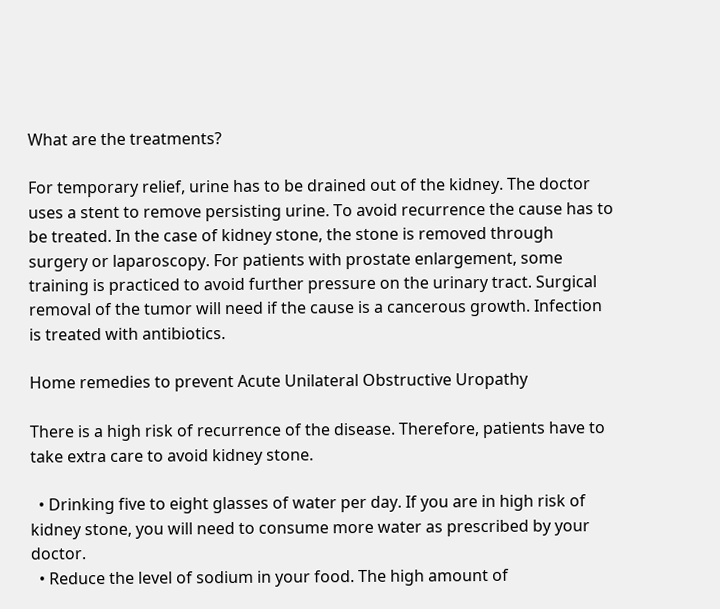What are the treatments?

For temporary relief, urine has to be drained out of the kidney. The doctor uses a stent to remove persisting urine. To avoid recurrence the cause has to be treated. In the case of kidney stone, the stone is removed through surgery or laparoscopy. For patients with prostate enlargement, some training is practiced to avoid further pressure on the urinary tract. Surgical removal of the tumor will need if the cause is a cancerous growth. Infection is treated with antibiotics.

Home remedies to prevent Acute Unilateral Obstructive Uropathy

There is a high risk of recurrence of the disease. Therefore, patients have to take extra care to avoid kidney stone.

  • Drinking five to eight glasses of water per day. If you are in high risk of kidney stone, you will need to consume more water as prescribed by your doctor.
  • Reduce the level of sodium in your food. The high amount of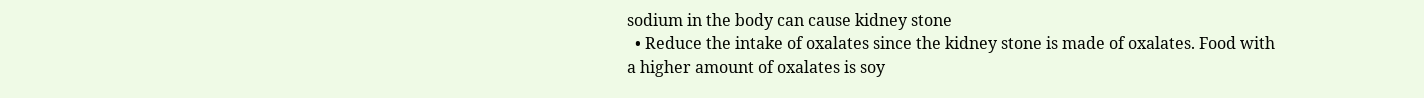sodium in the body can cause kidney stone
  • Reduce the intake of oxalates since the kidney stone is made of oxalates. Food with a higher amount of oxalates is soy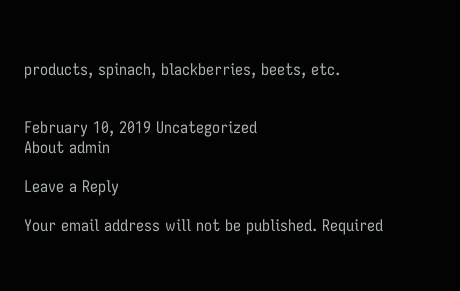products, spinach, blackberries, beets, etc.


February 10, 2019 Uncategorized
About admin

Leave a Reply

Your email address will not be published. Required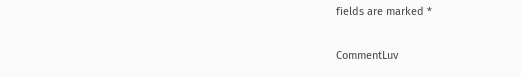fields are marked *

CommentLuv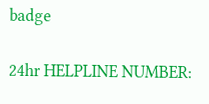badge

24hr HELPLINE NUMBER: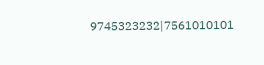9745323232|7561010101